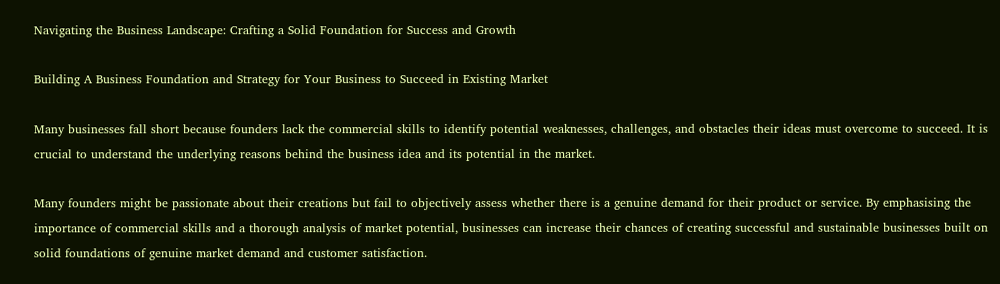Navigating the Business Landscape: Crafting a Solid Foundation for Success and Growth

Building A Business Foundation and Strategy for Your Business to Succeed in Existing Market

Many businesses fall short because founders lack the commercial skills to identify potential weaknesses, challenges, and obstacles their ideas must overcome to succeed. It is crucial to understand the underlying reasons behind the business idea and its potential in the market.

Many founders might be passionate about their creations but fail to objectively assess whether there is a genuine demand for their product or service. By emphasising the importance of commercial skills and a thorough analysis of market potential, businesses can increase their chances of creating successful and sustainable businesses built on solid foundations of genuine market demand and customer satisfaction.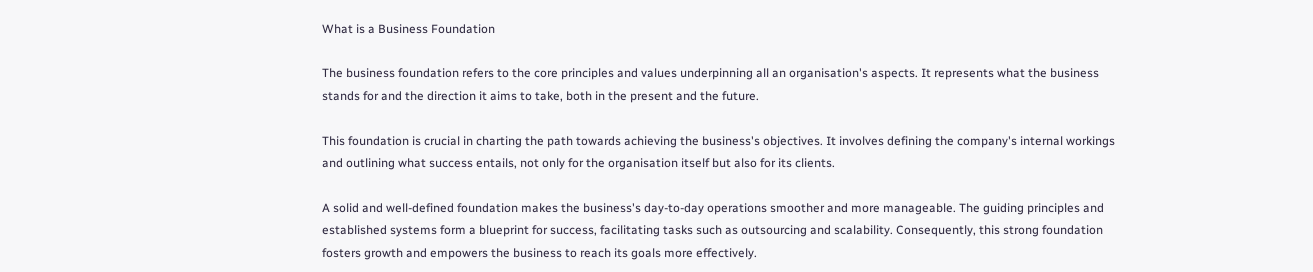What is a Business Foundation

The business foundation refers to the core principles and values underpinning all an organisation's aspects. It represents what the business stands for and the direction it aims to take, both in the present and the future.

This foundation is crucial in charting the path towards achieving the business's objectives. It involves defining the company's internal workings and outlining what success entails, not only for the organisation itself but also for its clients.

A solid and well-defined foundation makes the business's day-to-day operations smoother and more manageable. The guiding principles and established systems form a blueprint for success, facilitating tasks such as outsourcing and scalability. Consequently, this strong foundation fosters growth and empowers the business to reach its goals more effectively.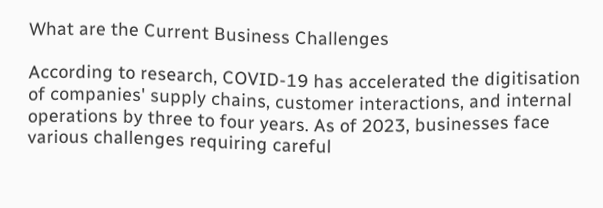What are the Current Business Challenges

According to research, COVID-19 has accelerated the digitisation of companies' supply chains, customer interactions, and internal operations by three to four years. As of 2023, businesses face various challenges requiring careful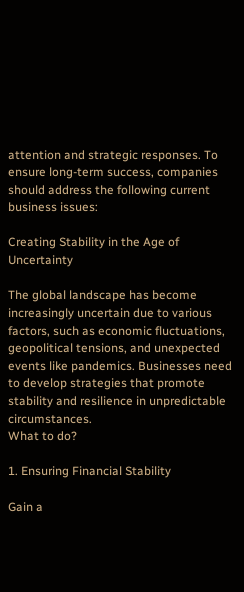attention and strategic responses. To ensure long-term success, companies should address the following current business issues:

Creating Stability in the Age of Uncertainty

The global landscape has become increasingly uncertain due to various factors, such as economic fluctuations, geopolitical tensions, and unexpected events like pandemics. Businesses need to develop strategies that promote stability and resilience in unpredictable circumstances.
What to do?

1. Ensuring Financial Stability

Gain a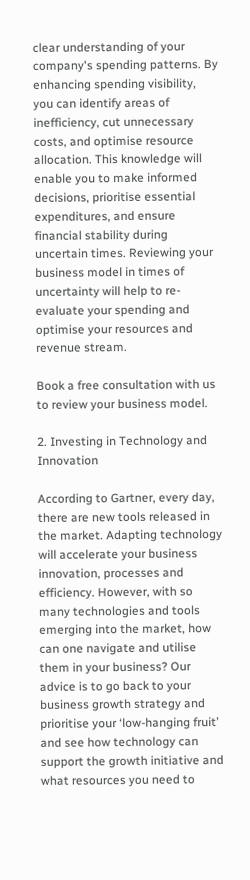clear understanding of your company's spending patterns. By enhancing spending visibility, you can identify areas of inefficiency, cut unnecessary costs, and optimise resource allocation. This knowledge will enable you to make informed decisions, prioritise essential expenditures, and ensure financial stability during uncertain times. Reviewing your business model in times of uncertainty will help to re-evaluate your spending and optimise your resources and revenue stream.

Book a free consultation with us to review your business model.

2. Investing in Technology and Innovation

According to Gartner, every day, there are new tools released in the market. Adapting technology will accelerate your business innovation, processes and efficiency. However, with so many technologies and tools emerging into the market, how can one navigate and utilise them in your business? Our advice is to go back to your business growth strategy and prioritise your ‘low-hanging fruit’ and see how technology can support the growth initiative and what resources you need to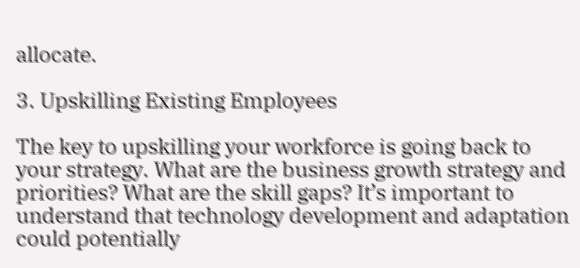allocate.

3. Upskilling Existing Employees

The key to upskilling your workforce is going back to your strategy. What are the business growth strategy and priorities? What are the skill gaps? It’s important to understand that technology development and adaptation could potentially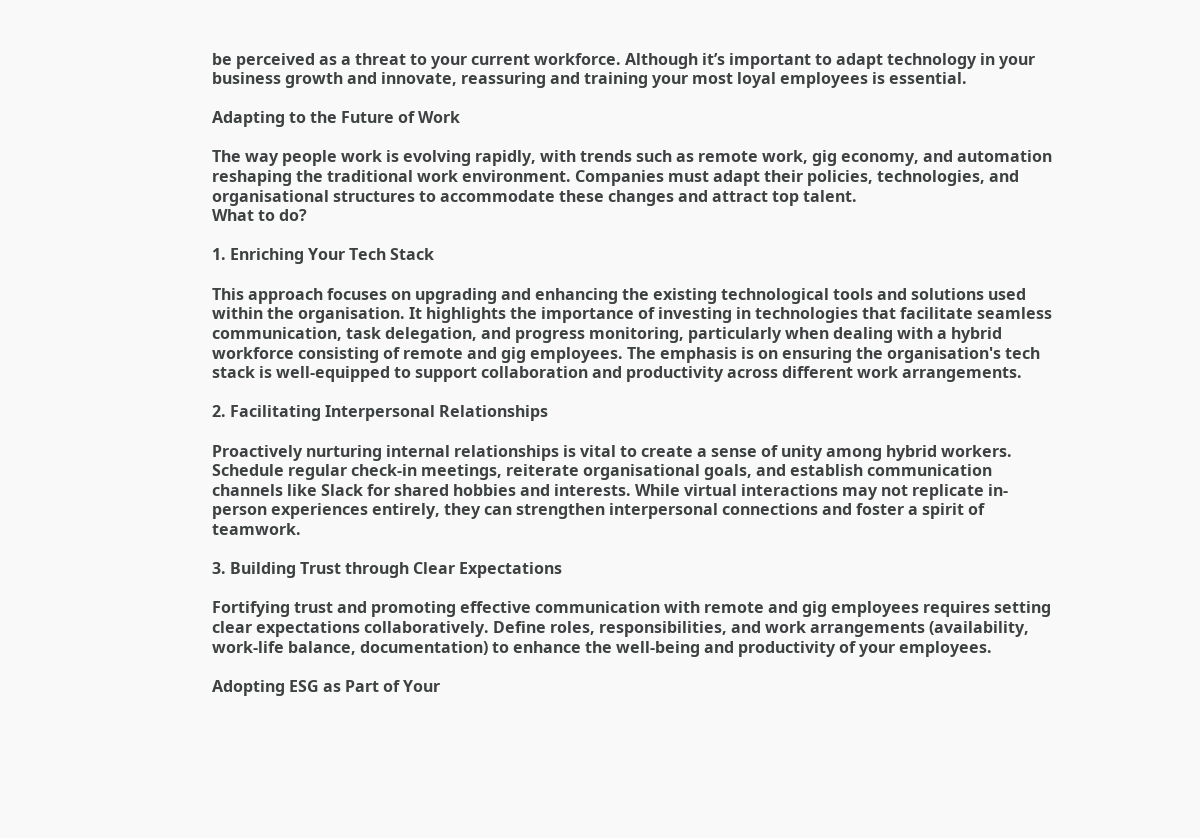be perceived as a threat to your current workforce. Although it’s important to adapt technology in your business growth and innovate, reassuring and training your most loyal employees is essential.

Adapting to the Future of Work

The way people work is evolving rapidly, with trends such as remote work, gig economy, and automation reshaping the traditional work environment. Companies must adapt their policies, technologies, and organisational structures to accommodate these changes and attract top talent.
What to do?

1. Enriching Your Tech Stack

This approach focuses on upgrading and enhancing the existing technological tools and solutions used within the organisation. It highlights the importance of investing in technologies that facilitate seamless communication, task delegation, and progress monitoring, particularly when dealing with a hybrid workforce consisting of remote and gig employees. The emphasis is on ensuring the organisation's tech stack is well-equipped to support collaboration and productivity across different work arrangements.

2. Facilitating Interpersonal Relationships

Proactively nurturing internal relationships is vital to create a sense of unity among hybrid workers. Schedule regular check-in meetings, reiterate organisational goals, and establish communication channels like Slack for shared hobbies and interests. While virtual interactions may not replicate in-person experiences entirely, they can strengthen interpersonal connections and foster a spirit of teamwork.

3. Building Trust through Clear Expectations

Fortifying trust and promoting effective communication with remote and gig employees requires setting clear expectations collaboratively. Define roles, responsibilities, and work arrangements (availability, work-life balance, documentation) to enhance the well-being and productivity of your employees.

Adopting ESG as Part of Your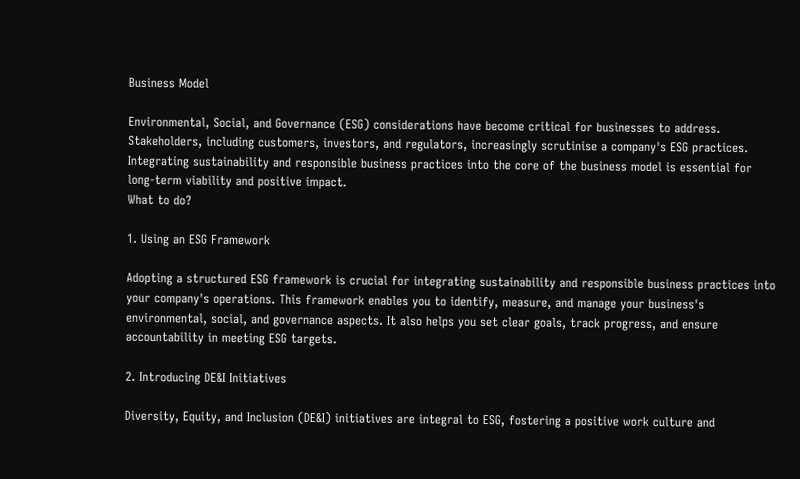Business Model

Environmental, Social, and Governance (ESG) considerations have become critical for businesses to address. Stakeholders, including customers, investors, and regulators, increasingly scrutinise a company's ESG practices. Integrating sustainability and responsible business practices into the core of the business model is essential for long-term viability and positive impact.
What to do?

1. Using an ESG Framework

Adopting a structured ESG framework is crucial for integrating sustainability and responsible business practices into your company's operations. This framework enables you to identify, measure, and manage your business's environmental, social, and governance aspects. It also helps you set clear goals, track progress, and ensure accountability in meeting ESG targets.

2. Introducing DE&I Initiatives

Diversity, Equity, and Inclusion (DE&I) initiatives are integral to ESG, fostering a positive work culture and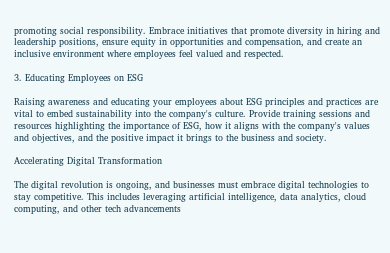promoting social responsibility. Embrace initiatives that promote diversity in hiring and leadership positions, ensure equity in opportunities and compensation, and create an inclusive environment where employees feel valued and respected.

3. Educating Employees on ESG

Raising awareness and educating your employees about ESG principles and practices are vital to embed sustainability into the company's culture. Provide training sessions and resources highlighting the importance of ESG, how it aligns with the company's values and objectives, and the positive impact it brings to the business and society.

Accelerating Digital Transformation

The digital revolution is ongoing, and businesses must embrace digital technologies to stay competitive. This includes leveraging artificial intelligence, data analytics, cloud computing, and other tech advancements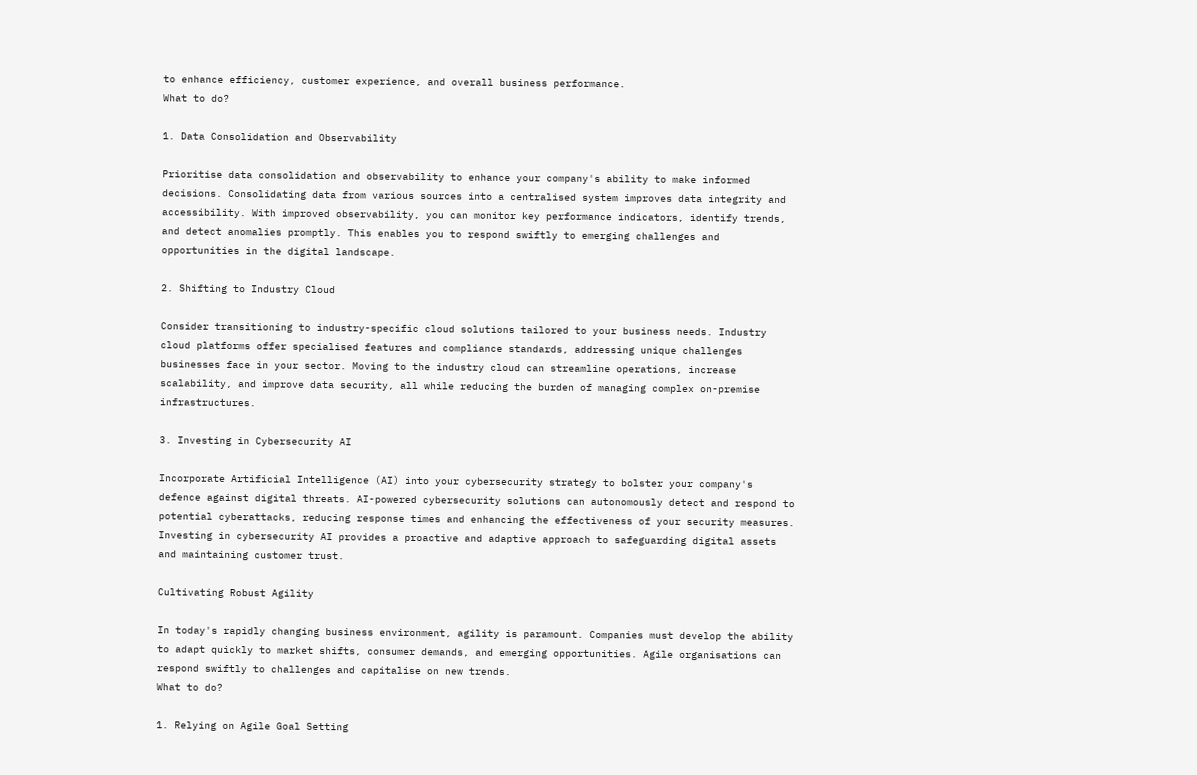to enhance efficiency, customer experience, and overall business performance.
What to do?

1. Data Consolidation and Observability

Prioritise data consolidation and observability to enhance your company's ability to make informed decisions. Consolidating data from various sources into a centralised system improves data integrity and accessibility. With improved observability, you can monitor key performance indicators, identify trends, and detect anomalies promptly. This enables you to respond swiftly to emerging challenges and opportunities in the digital landscape.

2. Shifting to Industry Cloud

Consider transitioning to industry-specific cloud solutions tailored to your business needs. Industry cloud platforms offer specialised features and compliance standards, addressing unique challenges businesses face in your sector. Moving to the industry cloud can streamline operations, increase scalability, and improve data security, all while reducing the burden of managing complex on-premise infrastructures.

3. Investing in Cybersecurity AI

Incorporate Artificial Intelligence (AI) into your cybersecurity strategy to bolster your company's defence against digital threats. AI-powered cybersecurity solutions can autonomously detect and respond to potential cyberattacks, reducing response times and enhancing the effectiveness of your security measures. Investing in cybersecurity AI provides a proactive and adaptive approach to safeguarding digital assets and maintaining customer trust.

Cultivating Robust Agility

In today's rapidly changing business environment, agility is paramount. Companies must develop the ability to adapt quickly to market shifts, consumer demands, and emerging opportunities. Agile organisations can respond swiftly to challenges and capitalise on new trends.
What to do?

1. Relying on Agile Goal Setting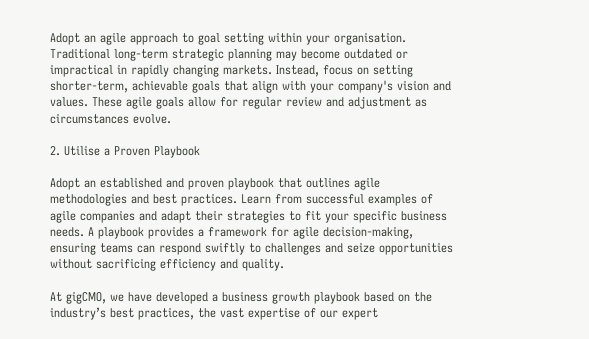Adopt an agile approach to goal setting within your organisation. Traditional long-term strategic planning may become outdated or impractical in rapidly changing markets. Instead, focus on setting shorter-term, achievable goals that align with your company's vision and values. These agile goals allow for regular review and adjustment as circumstances evolve.

2. Utilise a Proven Playbook

Adopt an established and proven playbook that outlines agile methodologies and best practices. Learn from successful examples of agile companies and adapt their strategies to fit your specific business needs. A playbook provides a framework for agile decision-making, ensuring teams can respond swiftly to challenges and seize opportunities without sacrificing efficiency and quality.

At gigCMO, we have developed a business growth playbook based on the industry’s best practices, the vast expertise of our expert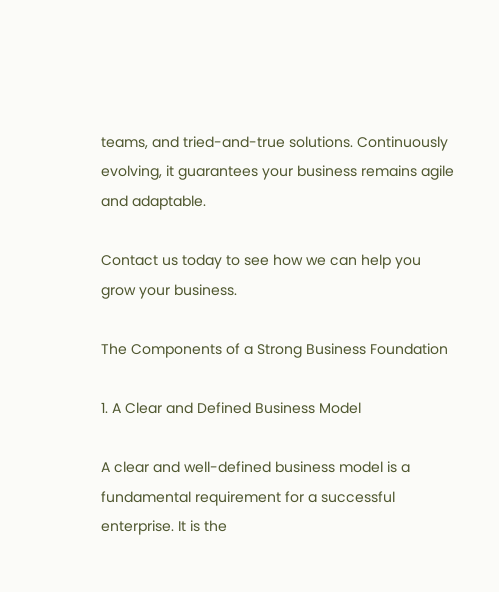teams, and tried-and-true solutions. Continuously evolving, it guarantees your business remains agile and adaptable.

Contact us today to see how we can help you grow your business.

The Components of a Strong Business Foundation

1. A Clear and Defined Business Model

A clear and well-defined business model is a fundamental requirement for a successful enterprise. It is the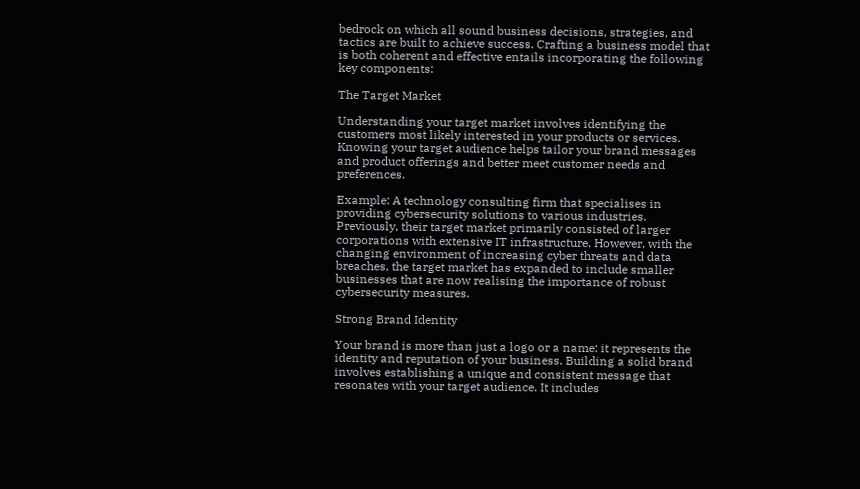bedrock on which all sound business decisions, strategies, and tactics are built to achieve success. Crafting a business model that is both coherent and effective entails incorporating the following key components:

The Target Market

Understanding your target market involves identifying the customers most likely interested in your products or services. Knowing your target audience helps tailor your brand messages and product offerings and better meet customer needs and preferences.

Example: A technology consulting firm that specialises in providing cybersecurity solutions to various industries. Previously, their target market primarily consisted of larger corporations with extensive IT infrastructure. However, with the changing environment of increasing cyber threats and data breaches, the target market has expanded to include smaller businesses that are now realising the importance of robust cybersecurity measures.

Strong Brand Identity

Your brand is more than just a logo or a name: it represents the identity and reputation of your business. Building a solid brand involves establishing a unique and consistent message that resonates with your target audience. It includes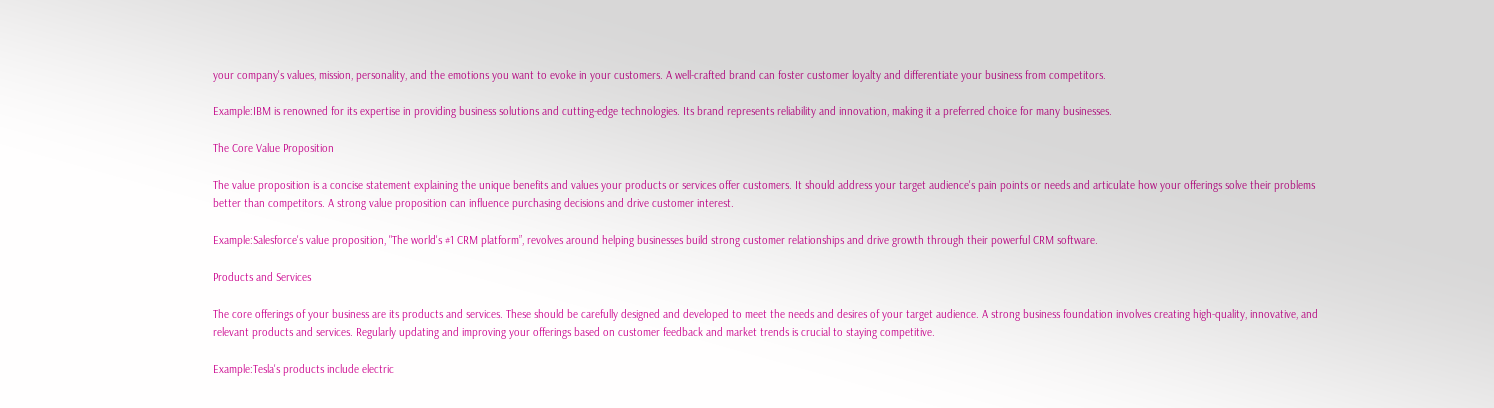your company's values, mission, personality, and the emotions you want to evoke in your customers. A well-crafted brand can foster customer loyalty and differentiate your business from competitors.

Example:IBM is renowned for its expertise in providing business solutions and cutting-edge technologies. Its brand represents reliability and innovation, making it a preferred choice for many businesses.

The Core Value Proposition

The value proposition is a concise statement explaining the unique benefits and values your products or services offer customers. It should address your target audience's pain points or needs and articulate how your offerings solve their problems better than competitors. A strong value proposition can influence purchasing decisions and drive customer interest.

Example:Salesforce's value proposition, "The world's #1 CRM platform”, revolves around helping businesses build strong customer relationships and drive growth through their powerful CRM software.

Products and Services

The core offerings of your business are its products and services. These should be carefully designed and developed to meet the needs and desires of your target audience. A strong business foundation involves creating high-quality, innovative, and relevant products and services. Regularly updating and improving your offerings based on customer feedback and market trends is crucial to staying competitive.

Example:Tesla's products include electric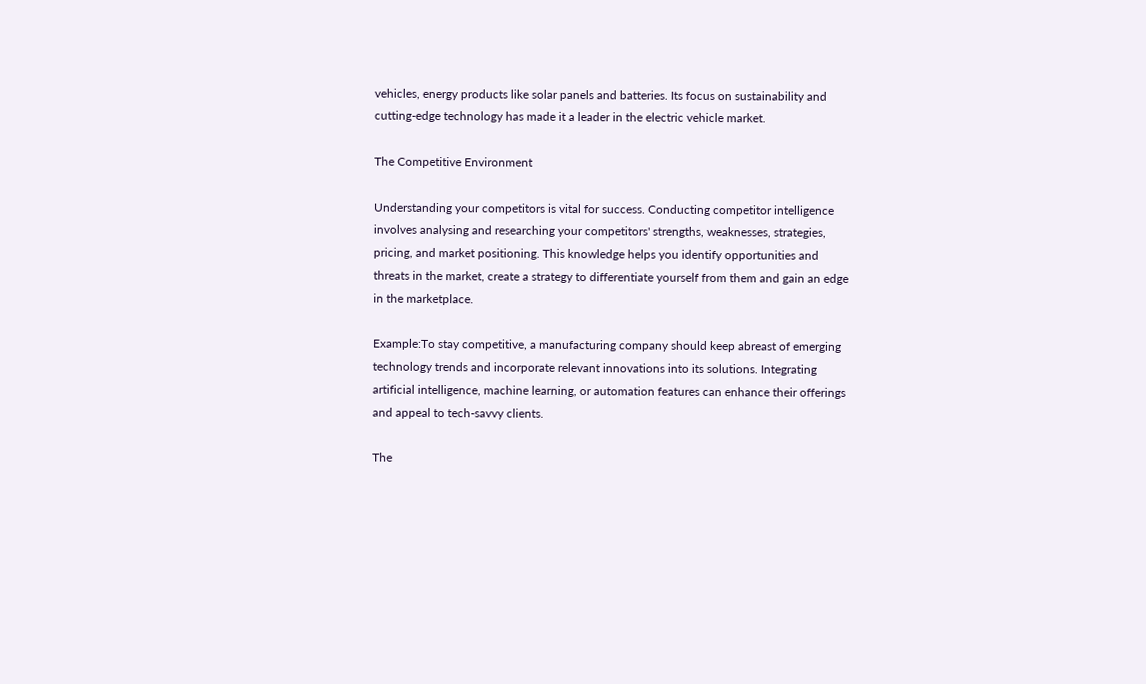vehicles, energy products like solar panels and batteries. Its focus on sustainability and cutting-edge technology has made it a leader in the electric vehicle market.

The Competitive Environment

Understanding your competitors is vital for success. Conducting competitor intelligence involves analysing and researching your competitors' strengths, weaknesses, strategies, pricing, and market positioning. This knowledge helps you identify opportunities and threats in the market, create a strategy to differentiate yourself from them and gain an edge in the marketplace.

Example:To stay competitive, a manufacturing company should keep abreast of emerging technology trends and incorporate relevant innovations into its solutions. Integrating artificial intelligence, machine learning, or automation features can enhance their offerings and appeal to tech-savvy clients.

The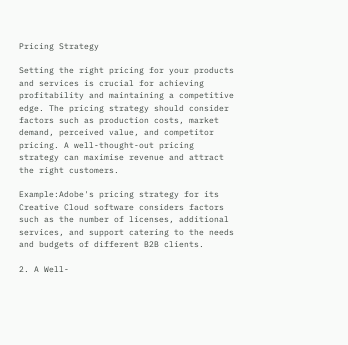Pricing Strategy

Setting the right pricing for your products and services is crucial for achieving profitability and maintaining a competitive edge. The pricing strategy should consider factors such as production costs, market demand, perceived value, and competitor pricing. A well-thought-out pricing strategy can maximise revenue and attract the right customers.

Example:Adobe's pricing strategy for its Creative Cloud software considers factors such as the number of licenses, additional services, and support catering to the needs and budgets of different B2B clients.

2. A Well-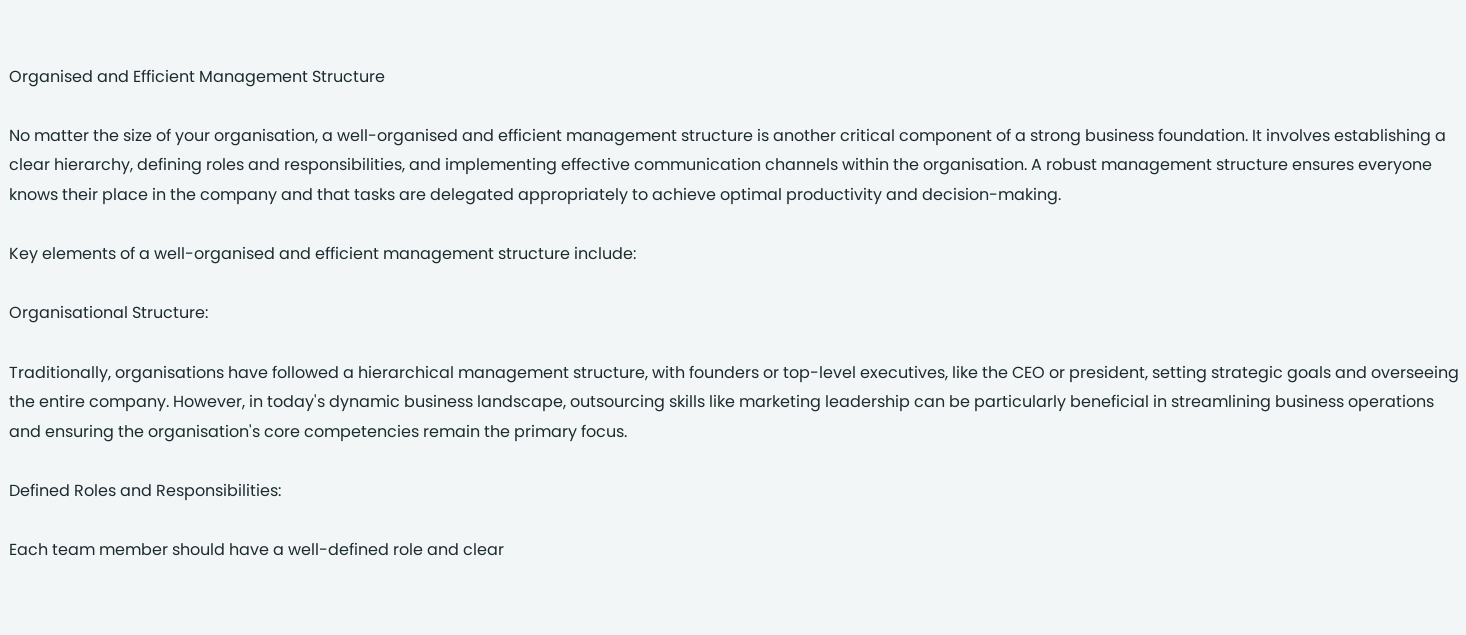Organised and Efficient Management Structure

No matter the size of your organisation, a well-organised and efficient management structure is another critical component of a strong business foundation. It involves establishing a clear hierarchy, defining roles and responsibilities, and implementing effective communication channels within the organisation. A robust management structure ensures everyone knows their place in the company and that tasks are delegated appropriately to achieve optimal productivity and decision-making.

Key elements of a well-organised and efficient management structure include:

Organisational Structure:

Traditionally, organisations have followed a hierarchical management structure, with founders or top-level executives, like the CEO or president, setting strategic goals and overseeing the entire company. However, in today's dynamic business landscape, outsourcing skills like marketing leadership can be particularly beneficial in streamlining business operations and ensuring the organisation's core competencies remain the primary focus.

Defined Roles and Responsibilities:

Each team member should have a well-defined role and clear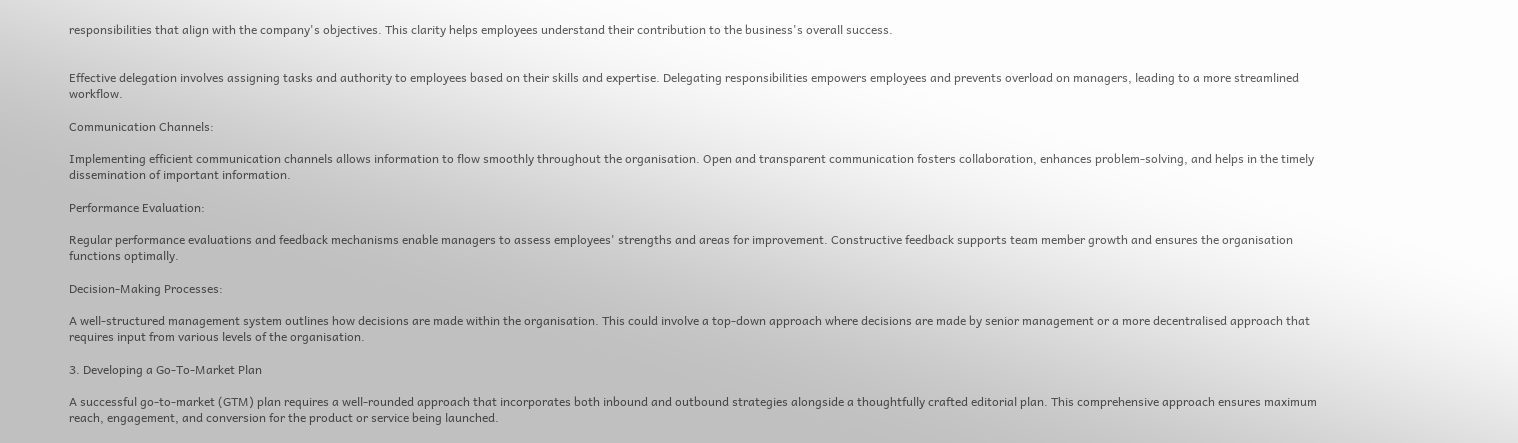responsibilities that align with the company's objectives. This clarity helps employees understand their contribution to the business's overall success.


Effective delegation involves assigning tasks and authority to employees based on their skills and expertise. Delegating responsibilities empowers employees and prevents overload on managers, leading to a more streamlined workflow.

Communication Channels:

Implementing efficient communication channels allows information to flow smoothly throughout the organisation. Open and transparent communication fosters collaboration, enhances problem-solving, and helps in the timely dissemination of important information.

Performance Evaluation:

Regular performance evaluations and feedback mechanisms enable managers to assess employees' strengths and areas for improvement. Constructive feedback supports team member growth and ensures the organisation functions optimally.

Decision-Making Processes:

A well-structured management system outlines how decisions are made within the organisation. This could involve a top-down approach where decisions are made by senior management or a more decentralised approach that requires input from various levels of the organisation.

3. Developing a Go-To-Market Plan

A successful go-to-market (GTM) plan requires a well-rounded approach that incorporates both inbound and outbound strategies alongside a thoughtfully crafted editorial plan. This comprehensive approach ensures maximum reach, engagement, and conversion for the product or service being launched.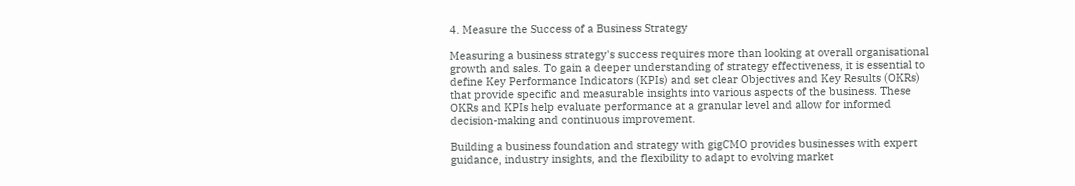4. Measure the Success of a Business Strategy

Measuring a business strategy's success requires more than looking at overall organisational growth and sales. To gain a deeper understanding of strategy effectiveness, it is essential to define Key Performance Indicators (KPIs) and set clear Objectives and Key Results (OKRs) that provide specific and measurable insights into various aspects of the business. These OKRs and KPIs help evaluate performance at a granular level and allow for informed decision-making and continuous improvement.

Building a business foundation and strategy with gigCMO provides businesses with expert guidance, industry insights, and the flexibility to adapt to evolving market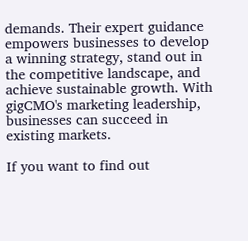demands. Their expert guidance empowers businesses to develop a winning strategy, stand out in the competitive landscape, and achieve sustainable growth. With gigCMO's marketing leadership, businesses can succeed in existing markets.

If you want to find out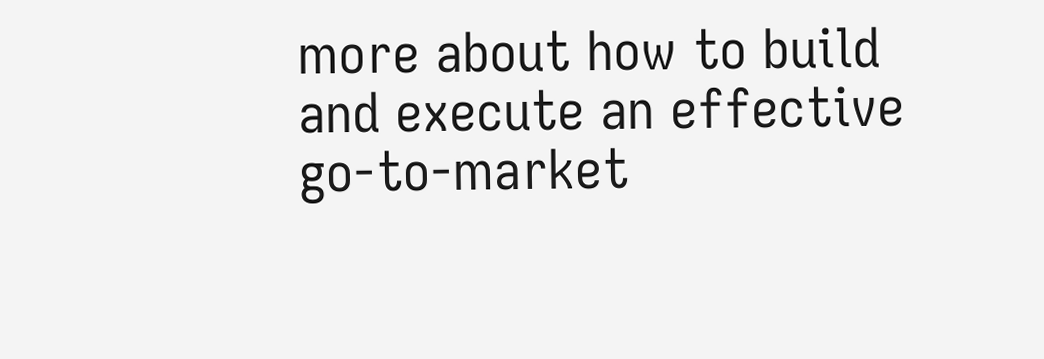more about how to build and execute an effective go-to-market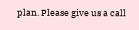plan. Please give us a call